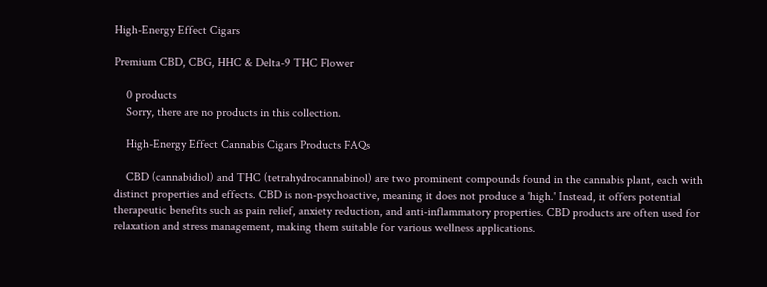High-Energy Effect Cigars

Premium CBD, CBG, HHC & Delta-9 THC Flower

    0 products
    Sorry, there are no products in this collection.

    High-Energy Effect Cannabis Cigars Products FAQs

    CBD (cannabidiol) and THC (tetrahydrocannabinol) are two prominent compounds found in the cannabis plant, each with distinct properties and effects. CBD is non-psychoactive, meaning it does not produce a 'high.' Instead, it offers potential therapeutic benefits such as pain relief, anxiety reduction, and anti-inflammatory properties. CBD products are often used for relaxation and stress management, making them suitable for various wellness applications.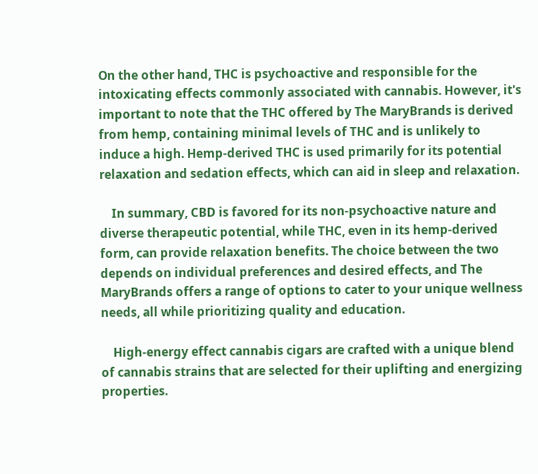On the other hand, THC is psychoactive and responsible for the intoxicating effects commonly associated with cannabis. However, it's important to note that the THC offered by The MaryBrands is derived from hemp, containing minimal levels of THC and is unlikely to induce a high. Hemp-derived THC is used primarily for its potential relaxation and sedation effects, which can aid in sleep and relaxation.

    In summary, CBD is favored for its non-psychoactive nature and diverse therapeutic potential, while THC, even in its hemp-derived form, can provide relaxation benefits. The choice between the two depends on individual preferences and desired effects, and The MaryBrands offers a range of options to cater to your unique wellness needs, all while prioritizing quality and education.

    High-energy effect cannabis cigars are crafted with a unique blend of cannabis strains that are selected for their uplifting and energizing properties.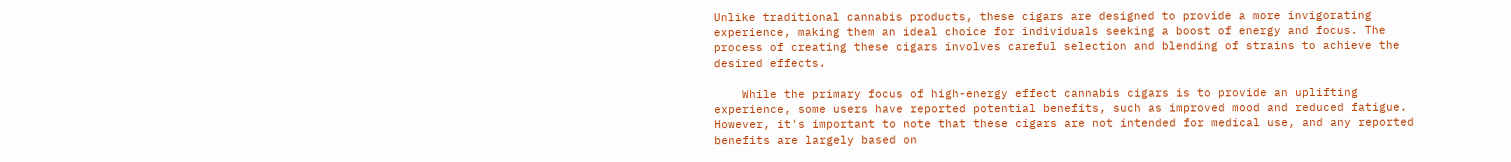Unlike traditional cannabis products, these cigars are designed to provide a more invigorating experience, making them an ideal choice for individuals seeking a boost of energy and focus. The process of creating these cigars involves careful selection and blending of strains to achieve the desired effects.

    While the primary focus of high-energy effect cannabis cigars is to provide an uplifting experience, some users have reported potential benefits, such as improved mood and reduced fatigue. However, it's important to note that these cigars are not intended for medical use, and any reported benefits are largely based on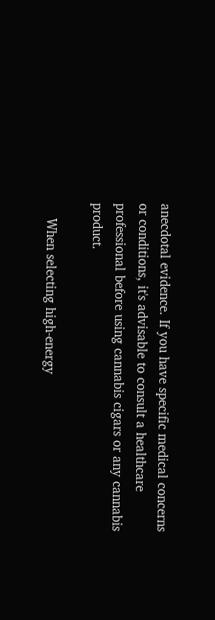anecdotal evidence. If you have specific medical concerns or conditions, it's advisable to consult a healthcare professional before using cannabis cigars or any cannabis product.

    When selecting high-energy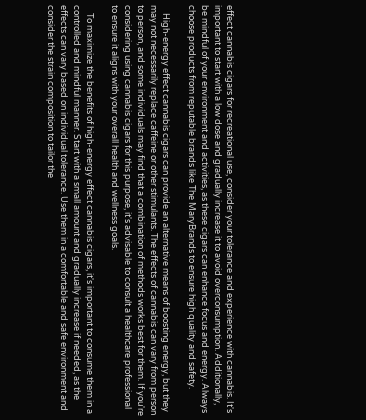effect cannabis cigars for recreational use, consider your tolerance and experience with cannabis. It's important to start with a low dose and gradually increase it to avoid overconsumption. Additionally, be mindful of your environment and activities, as these cigars can enhance focus and energy. Always choose products from reputable brands like The MaryBrands to ensure high quality and safety.

    High-energy effect cannabis cigars can provide an alternative means of boosting energy, but they may not necessarily replace caffeine or other stimulants. The effects of cannabis can vary from person to person, and some individuals may find that a combination of methods works best for them. If you're considering using cannabis cigars for this purpose, it's advisable to consult a healthcare professional to ensure it aligns with your overall health and wellness goals.

    To maximize the benefits of high-energy effect cannabis cigars, it's important to consume them in a controlled and mindful manner. Start with a small amount and gradually increase if needed, as the effects can vary based on individual tolerance. Use them in a comfortable and safe environment and consider the strain composition to tailor the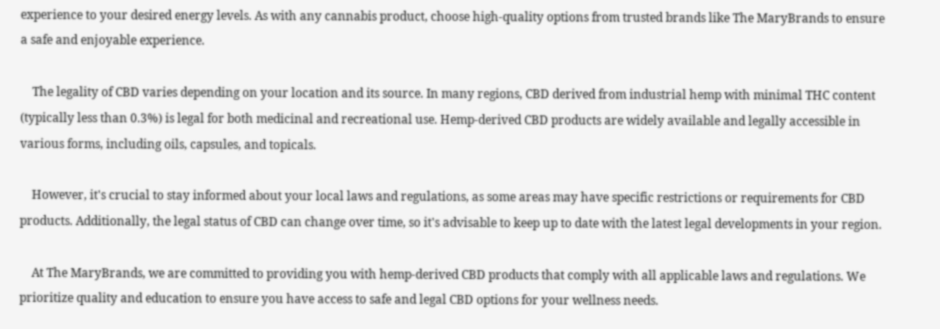experience to your desired energy levels. As with any cannabis product, choose high-quality options from trusted brands like The MaryBrands to ensure a safe and enjoyable experience.

    The legality of CBD varies depending on your location and its source. In many regions, CBD derived from industrial hemp with minimal THC content (typically less than 0.3%) is legal for both medicinal and recreational use. Hemp-derived CBD products are widely available and legally accessible in various forms, including oils, capsules, and topicals.

    However, it's crucial to stay informed about your local laws and regulations, as some areas may have specific restrictions or requirements for CBD products. Additionally, the legal status of CBD can change over time, so it's advisable to keep up to date with the latest legal developments in your region.

    At The MaryBrands, we are committed to providing you with hemp-derived CBD products that comply with all applicable laws and regulations. We prioritize quality and education to ensure you have access to safe and legal CBD options for your wellness needs.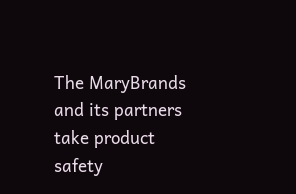The MaryBrands and its partners take product safety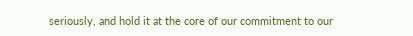seriously, and hold it at the core of our commitment to our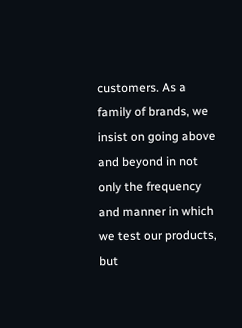customers. As a family of brands, we insist on going above and beyond in not only the frequency and manner in which we test our products, but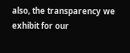also, the transparency we exhibit for our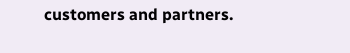customers and partners.